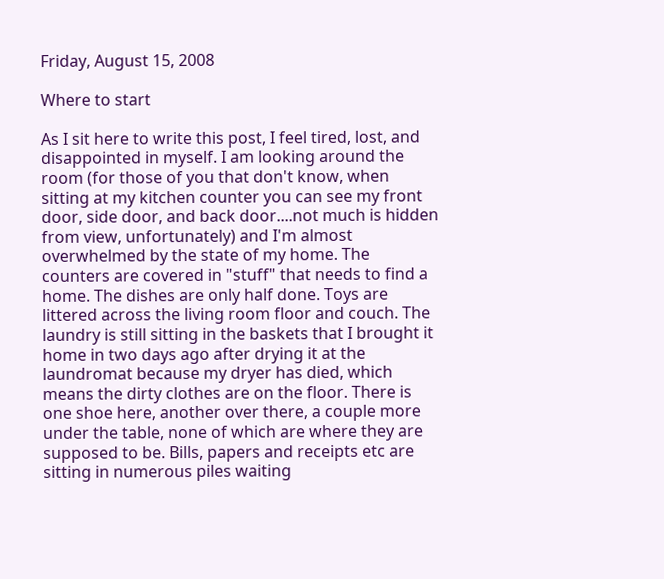Friday, August 15, 2008

Where to start

As I sit here to write this post, I feel tired, lost, and disappointed in myself. I am looking around the room (for those of you that don't know, when sitting at my kitchen counter you can see my front door, side door, and back door....not much is hidden from view, unfortunately) and I'm almost overwhelmed by the state of my home. The counters are covered in "stuff" that needs to find a home. The dishes are only half done. Toys are littered across the living room floor and couch. The laundry is still sitting in the baskets that I brought it home in two days ago after drying it at the laundromat because my dryer has died, which means the dirty clothes are on the floor. There is one shoe here, another over there, a couple more under the table, none of which are where they are supposed to be. Bills, papers and receipts etc are sitting in numerous piles waiting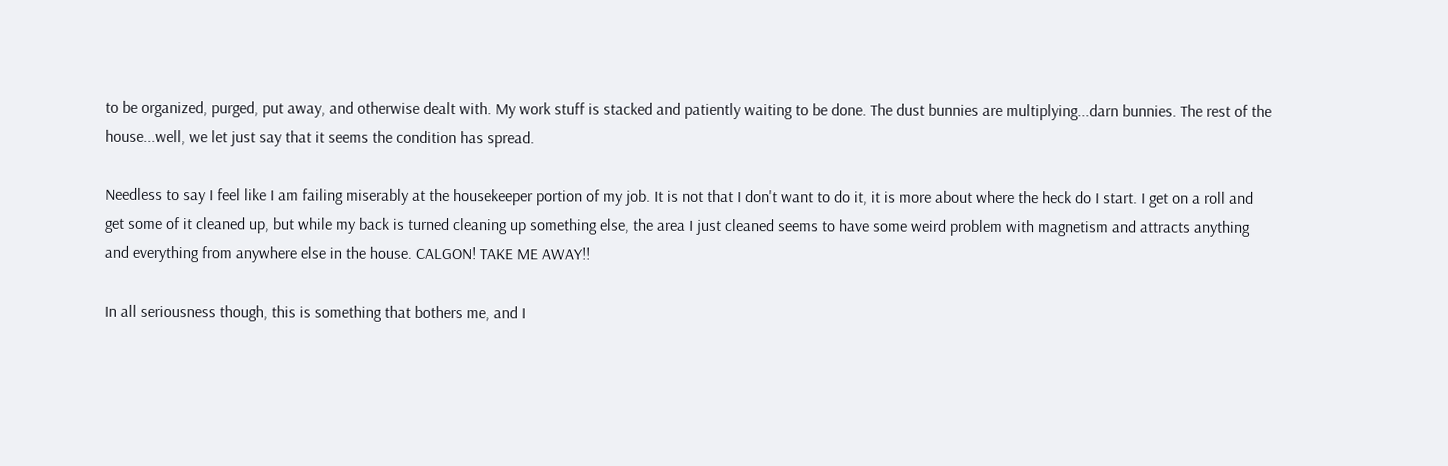to be organized, purged, put away, and otherwise dealt with. My work stuff is stacked and patiently waiting to be done. The dust bunnies are multiplying...darn bunnies. The rest of the house...well, we let just say that it seems the condition has spread.

Needless to say I feel like I am failing miserably at the housekeeper portion of my job. It is not that I don't want to do it, it is more about where the heck do I start. I get on a roll and get some of it cleaned up, but while my back is turned cleaning up something else, the area I just cleaned seems to have some weird problem with magnetism and attracts anything and everything from anywhere else in the house. CALGON! TAKE ME AWAY!!

In all seriousness though, this is something that bothers me, and I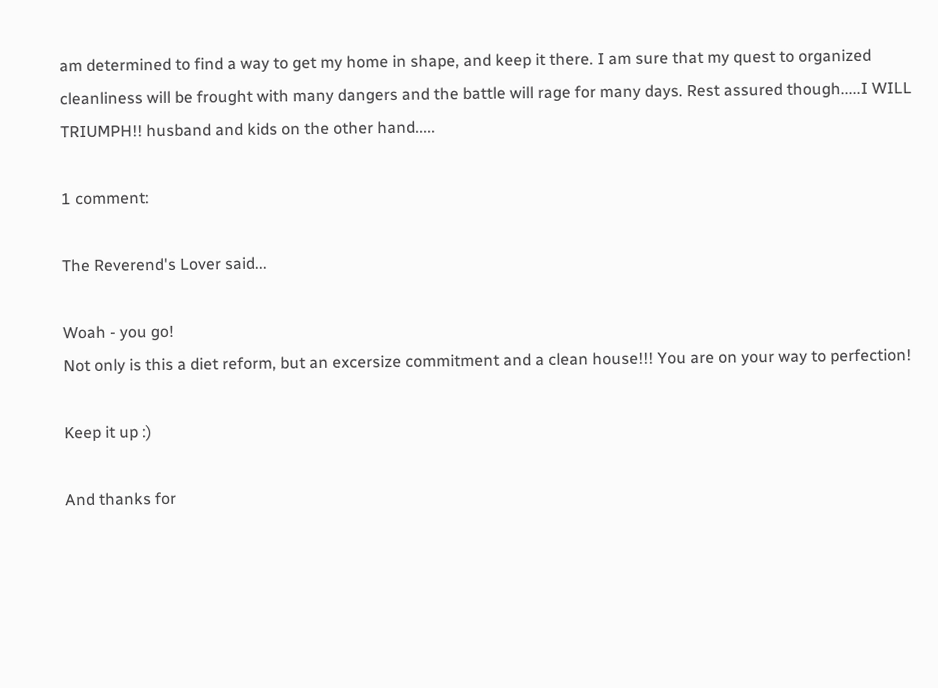am determined to find a way to get my home in shape, and keep it there. I am sure that my quest to organized cleanliness will be frought with many dangers and the battle will rage for many days. Rest assured though.....I WILL TRIUMPH!! husband and kids on the other hand.....

1 comment:

The Reverend's Lover said...

Woah - you go!
Not only is this a diet reform, but an excersize commitment and a clean house!!! You are on your way to perfection!

Keep it up :)

And thanks for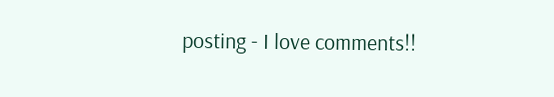posting - I love comments!!